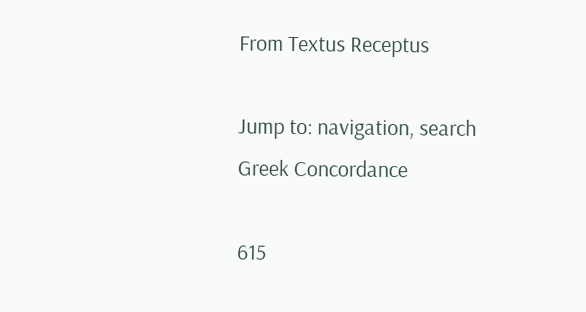From Textus Receptus

Jump to: navigation, search
Greek Concordance

615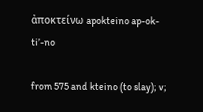ἀποκτείνω apokteino ap-ok-ti’-no

from 575 and kteino (to slay); v;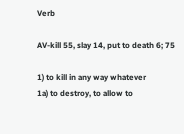Verb

AV-kill 55, slay 14, put to death 6; 75

1) to kill in any way whatever
1a) to destroy, to allow to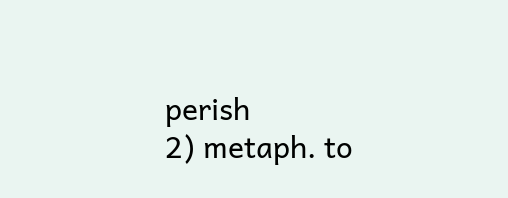perish
2) metaph. to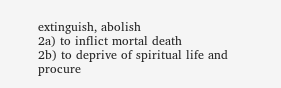extinguish, abolish
2a) to inflict mortal death
2b) to deprive of spiritual life and procure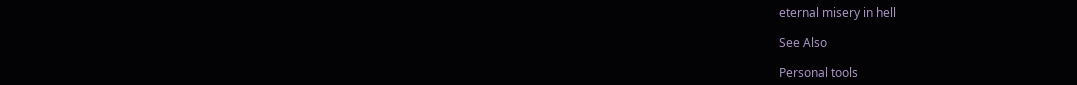eternal misery in hell

See Also

Personal tools